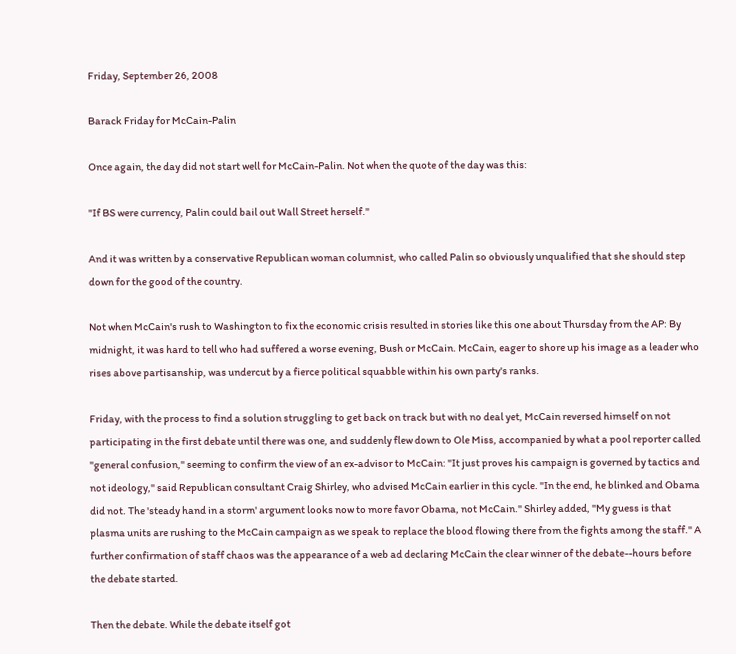Friday, September 26, 2008

Barack Friday for McCain-Palin

Once again, the day did not start well for McCain-Palin. Not when the quote of the day was this:

"If BS were currency, Palin could bail out Wall Street herself."

And it was written by a conservative Republican woman columnist, who called Palin so obviously unqualified that she should step down for the good of the country.

Not when McCain's rush to Washington to fix the economic crisis resulted in stories like this one about Thursday from the AP: By midnight, it was hard to tell who had suffered a worse evening, Bush or McCain. McCain, eager to shore up his image as a leader who rises above partisanship, was undercut by a fierce political squabble within his own party's ranks.

Friday, with the process to find a solution struggling to get back on track but with no deal yet, McCain reversed himself on not participating in the first debate until there was one, and suddenly flew down to Ole Miss, accompanied by what a pool reporter called "general confusion," seeming to confirm the view of an ex-advisor to McCain: "It just proves his campaign is governed by tactics and not ideology," said Republican consultant Craig Shirley, who advised McCain earlier in this cycle. "In the end, he blinked and Obama did not. The 'steady hand in a storm' argument looks now to more favor Obama, not McCain." Shirley added, "My guess is that plasma units are rushing to the McCain campaign as we speak to replace the blood flowing there from the fights among the staff." A further confirmation of staff chaos was the appearance of a web ad declaring McCain the clear winner of the debate--hours before the debate started.

Then the debate. While the debate itself got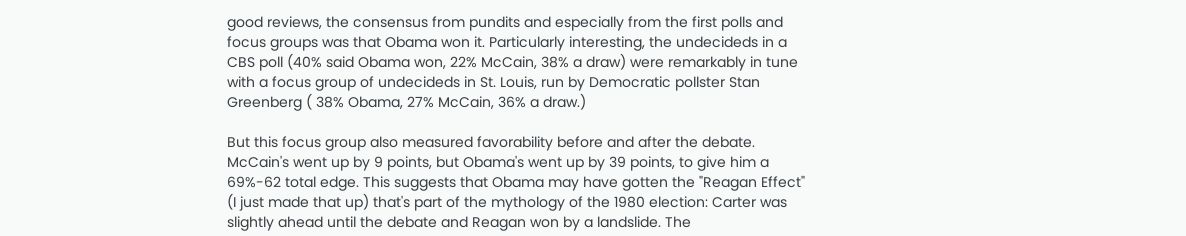good reviews, the consensus from pundits and especially from the first polls and focus groups was that Obama won it. Particularly interesting, the undecideds in a CBS poll (40% said Obama won, 22% McCain, 38% a draw) were remarkably in tune with a focus group of undecideds in St. Louis, run by Democratic pollster Stan Greenberg ( 38% Obama, 27% McCain, 36% a draw.)

But this focus group also measured favorability before and after the debate. McCain's went up by 9 points, but Obama's went up by 39 points, to give him a 69%-62 total edge. This suggests that Obama may have gotten the "Reagan Effect" (I just made that up) that's part of the mythology of the 1980 election: Carter was slightly ahead until the debate and Reagan won by a landslide. The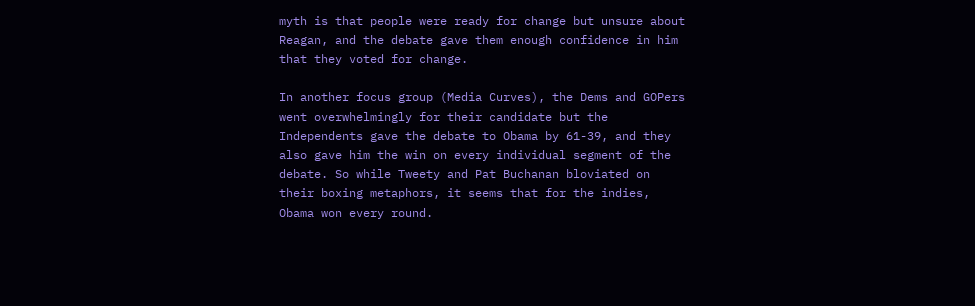myth is that people were ready for change but unsure about Reagan, and the debate gave them enough confidence in him that they voted for change.

In another focus group (Media Curves), the Dems and GOPers went overwhelmingly for their candidate but the Independents gave the debate to Obama by 61-39, and they also gave him the win on every individual segment of the debate. So while Tweety and Pat Buchanan bloviated on their boxing metaphors, it seems that for the indies, Obama won every round.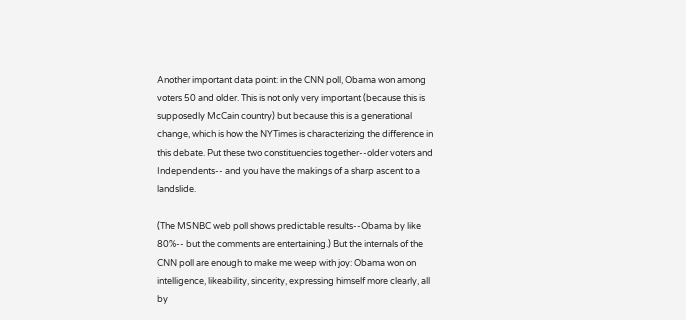Another important data point: in the CNN poll, Obama won among voters 50 and older. This is not only very important (because this is supposedly McCain country) but because this is a generational change, which is how the NYTimes is characterizing the difference in this debate. Put these two constituencies together--older voters and Independents-- and you have the makings of a sharp ascent to a landslide.

(The MSNBC web poll shows predictable results--Obama by like 80%-- but the comments are entertaining.) But the internals of the CNN poll are enough to make me weep with joy: Obama won on intelligence, likeability, sincerity, expressing himself more clearly, all by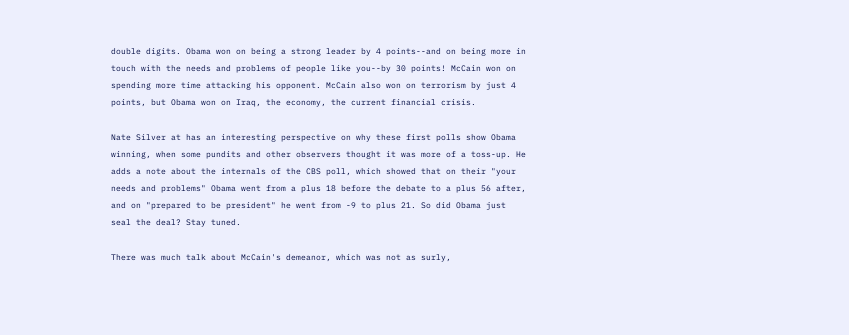double digits. Obama won on being a strong leader by 4 points--and on being more in touch with the needs and problems of people like you--by 30 points! McCain won on spending more time attacking his opponent. McCain also won on terrorism by just 4 points, but Obama won on Iraq, the economy, the current financial crisis.

Nate Silver at has an interesting perspective on why these first polls show Obama winning, when some pundits and other observers thought it was more of a toss-up. He adds a note about the internals of the CBS poll, which showed that on their "your needs and problems" Obama went from a plus 18 before the debate to a plus 56 after, and on "prepared to be president" he went from -9 to plus 21. So did Obama just seal the deal? Stay tuned.

There was much talk about McCain's demeanor, which was not as surly,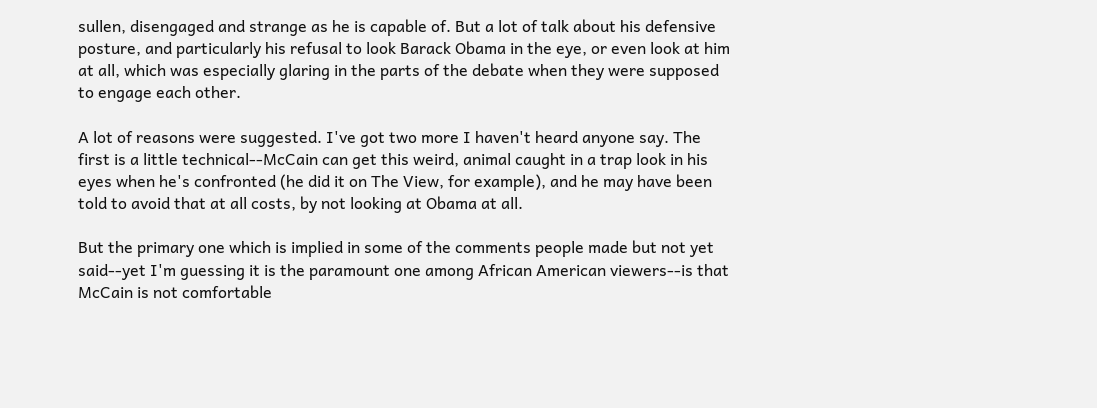sullen, disengaged and strange as he is capable of. But a lot of talk about his defensive posture, and particularly his refusal to look Barack Obama in the eye, or even look at him at all, which was especially glaring in the parts of the debate when they were supposed to engage each other.

A lot of reasons were suggested. I've got two more I haven't heard anyone say. The first is a little technical--McCain can get this weird, animal caught in a trap look in his eyes when he's confronted (he did it on The View, for example), and he may have been told to avoid that at all costs, by not looking at Obama at all.

But the primary one which is implied in some of the comments people made but not yet said--yet I'm guessing it is the paramount one among African American viewers--is that McCain is not comfortable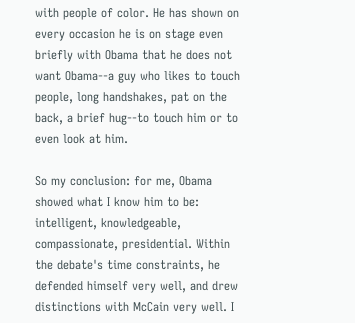with people of color. He has shown on every occasion he is on stage even briefly with Obama that he does not want Obama--a guy who likes to touch people, long handshakes, pat on the back, a brief hug--to touch him or to even look at him.

So my conclusion: for me, Obama showed what I know him to be: intelligent, knowledgeable, compassionate, presidential. Within the debate's time constraints, he defended himself very well, and drew distinctions with McCain very well. I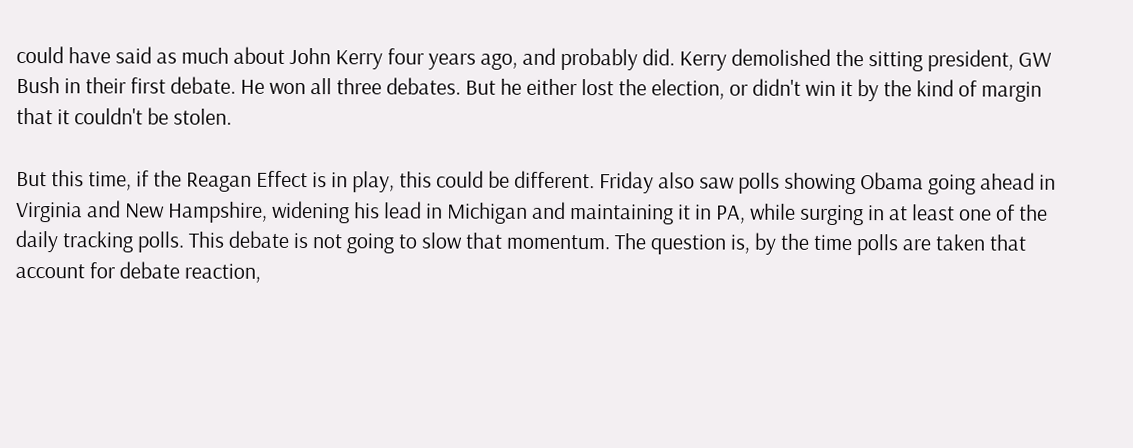could have said as much about John Kerry four years ago, and probably did. Kerry demolished the sitting president, GW Bush in their first debate. He won all three debates. But he either lost the election, or didn't win it by the kind of margin that it couldn't be stolen.

But this time, if the Reagan Effect is in play, this could be different. Friday also saw polls showing Obama going ahead in Virginia and New Hampshire, widening his lead in Michigan and maintaining it in PA, while surging in at least one of the daily tracking polls. This debate is not going to slow that momentum. The question is, by the time polls are taken that account for debate reaction,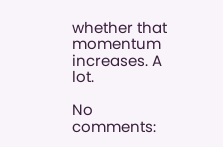whether that momentum increases. A lot.

No comments: